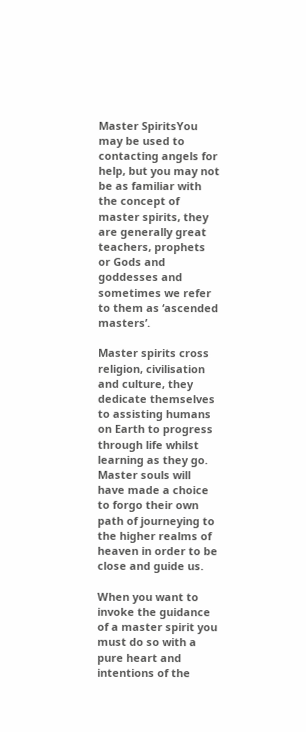Master SpiritsYou may be used to contacting angels for help, but you may not be as familiar with the concept of master spirits, they are generally great teachers, prophets or Gods and goddesses and sometimes we refer to them as ‘ascended masters’.

Master spirits cross religion, civilisation and culture, they dedicate themselves to assisting humans on Earth to progress through life whilst learning as they go. Master souls will have made a choice to forgo their own path of journeying to the higher realms of heaven in order to be close and guide us.

When you want to invoke the guidance of a master spirit you must do so with a pure heart and intentions of the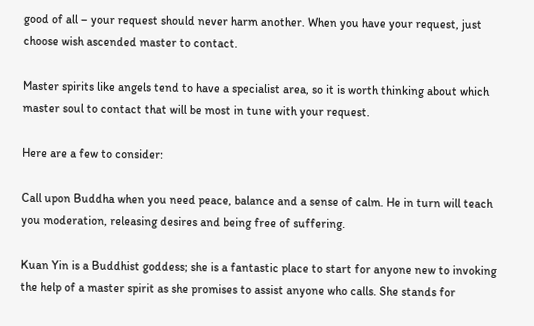good of all – your request should never harm another. When you have your request, just choose wish ascended master to contact.

Master spirits like angels tend to have a specialist area, so it is worth thinking about which master soul to contact that will be most in tune with your request.

Here are a few to consider:

Call upon Buddha when you need peace, balance and a sense of calm. He in turn will teach you moderation, releasing desires and being free of suffering.

Kuan Yin is a Buddhist goddess; she is a fantastic place to start for anyone new to invoking the help of a master spirit as she promises to assist anyone who calls. She stands for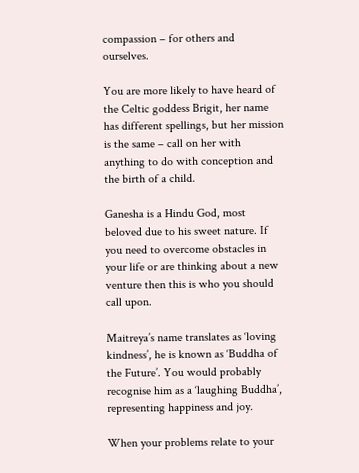compassion – for others and ourselves.

You are more likely to have heard of the Celtic goddess Brigit, her name has different spellings, but her mission is the same – call on her with anything to do with conception and the birth of a child.

Ganesha is a Hindu God, most beloved due to his sweet nature. If you need to overcome obstacles in your life or are thinking about a new venture then this is who you should call upon.

Maitreya’s name translates as ‘loving kindness’, he is known as ‘Buddha of the Future’. You would probably recognise him as a ‘laughing Buddha’, representing happiness and joy.

When your problems relate to your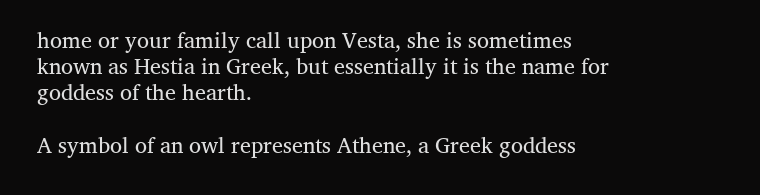home or your family call upon Vesta, she is sometimes known as Hestia in Greek, but essentially it is the name for goddess of the hearth.

A symbol of an owl represents Athene, a Greek goddess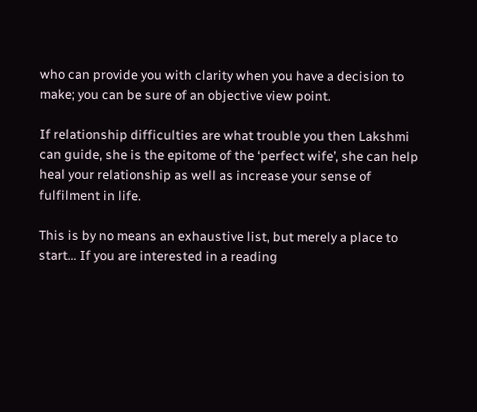who can provide you with clarity when you have a decision to make; you can be sure of an objective view point.

If relationship difficulties are what trouble you then Lakshmi can guide, she is the epitome of the ‘perfect wife’, she can help heal your relationship as well as increase your sense of fulfilment in life.

This is by no means an exhaustive list, but merely a place to start… If you are interested in a reading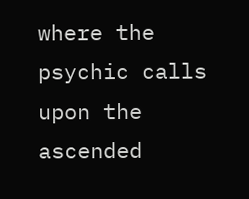where the psychic calls upon the ascended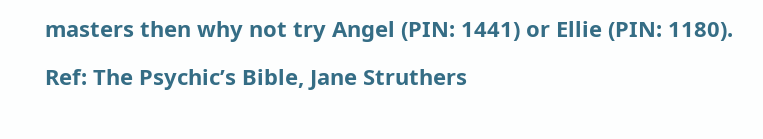masters then why not try Angel (PIN: 1441) or Ellie (PIN: 1180).

Ref: The Psychic’s Bible, Jane Struthers